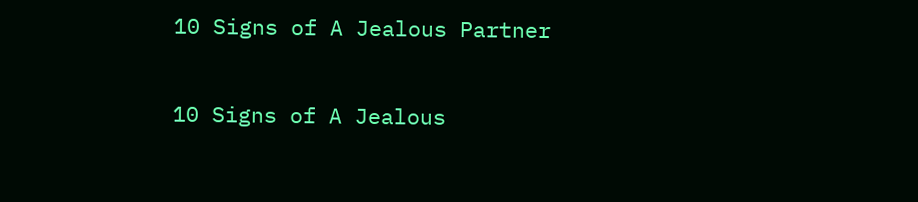10 Signs of A Jealous Partner

10 Signs of A Jealous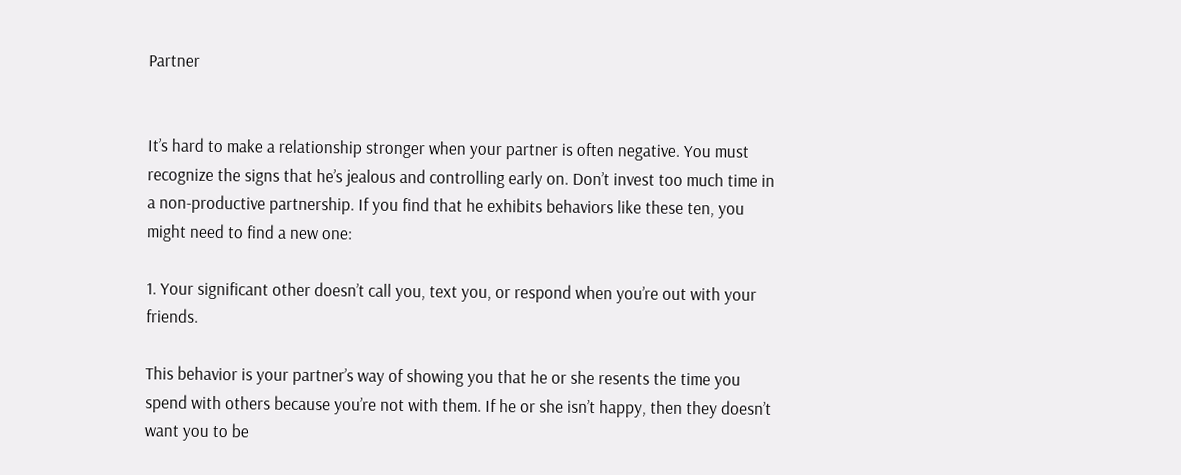Partner


It’s hard to make a relationship stronger when your partner is often negative. You must recognize the signs that he’s jealous and controlling early on. Don’t invest too much time in a non-productive partnership. If you find that he exhibits behaviors like these ten, you might need to find a new one:

1. Your significant other doesn’t call you, text you, or respond when you’re out with your friends.

This behavior is your partner’s way of showing you that he or she resents the time you spend with others because you’re not with them. If he or she isn’t happy, then they doesn’t want you to be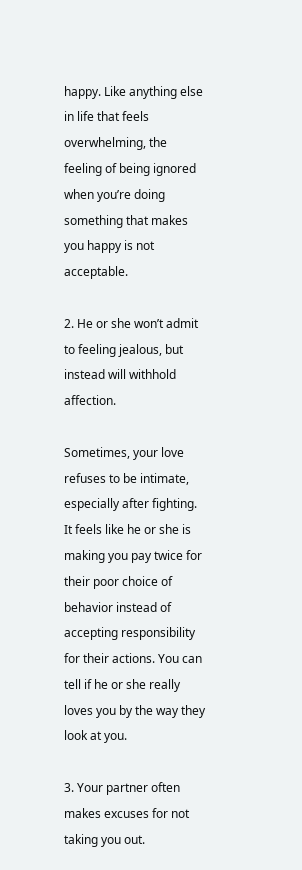happy. Like anything else in life that feels overwhelming, the feeling of being ignored when you’re doing something that makes you happy is not acceptable.

2. He or she won’t admit to feeling jealous, but instead will withhold affection.

Sometimes, your love refuses to be intimate, especially after fighting. It feels like he or she is making you pay twice for their poor choice of behavior instead of accepting responsibility for their actions. You can tell if he or she really loves you by the way they look at you.

3. Your partner often makes excuses for not taking you out.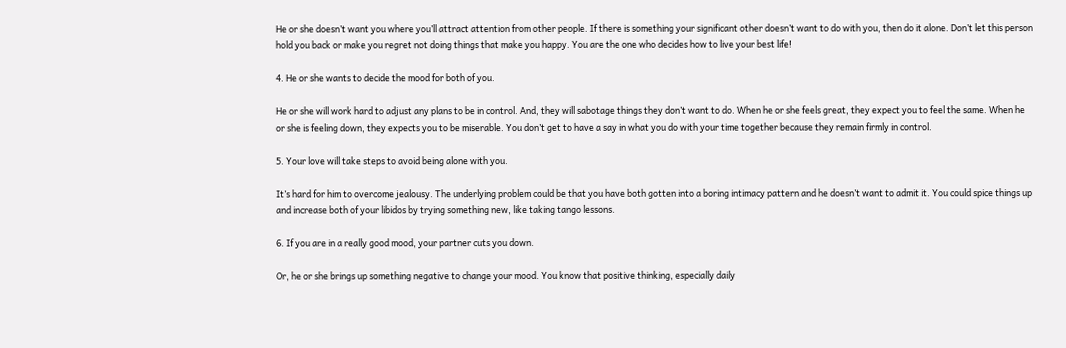He or she doesn’t want you where you’ll attract attention from other people. If there is something your significant other doesn’t want to do with you, then do it alone. Don’t let this person hold you back or make you regret not doing things that make you happy. You are the one who decides how to live your best life!

4. He or she wants to decide the mood for both of you.

He or she will work hard to adjust any plans to be in control. And, they will sabotage things they don’t want to do. When he or she feels great, they expect you to feel the same. When he or she is feeling down, they expects you to be miserable. You don’t get to have a say in what you do with your time together because they remain firmly in control.

5. Your love will take steps to avoid being alone with you.

It’s hard for him to overcome jealousy. The underlying problem could be that you have both gotten into a boring intimacy pattern and he doesn’t want to admit it. You could spice things up and increase both of your libidos by trying something new, like taking tango lessons.

6. If you are in a really good mood, your partner cuts you down.

Or, he or she brings up something negative to change your mood. You know that positive thinking, especially daily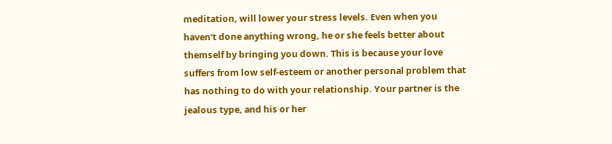meditation, will lower your stress levels. Even when you haven’t done anything wrong, he or she feels better about themself by bringing you down. This is because your love suffers from low self-esteem or another personal problem that has nothing to do with your relationship. Your partner is the jealous type, and his or her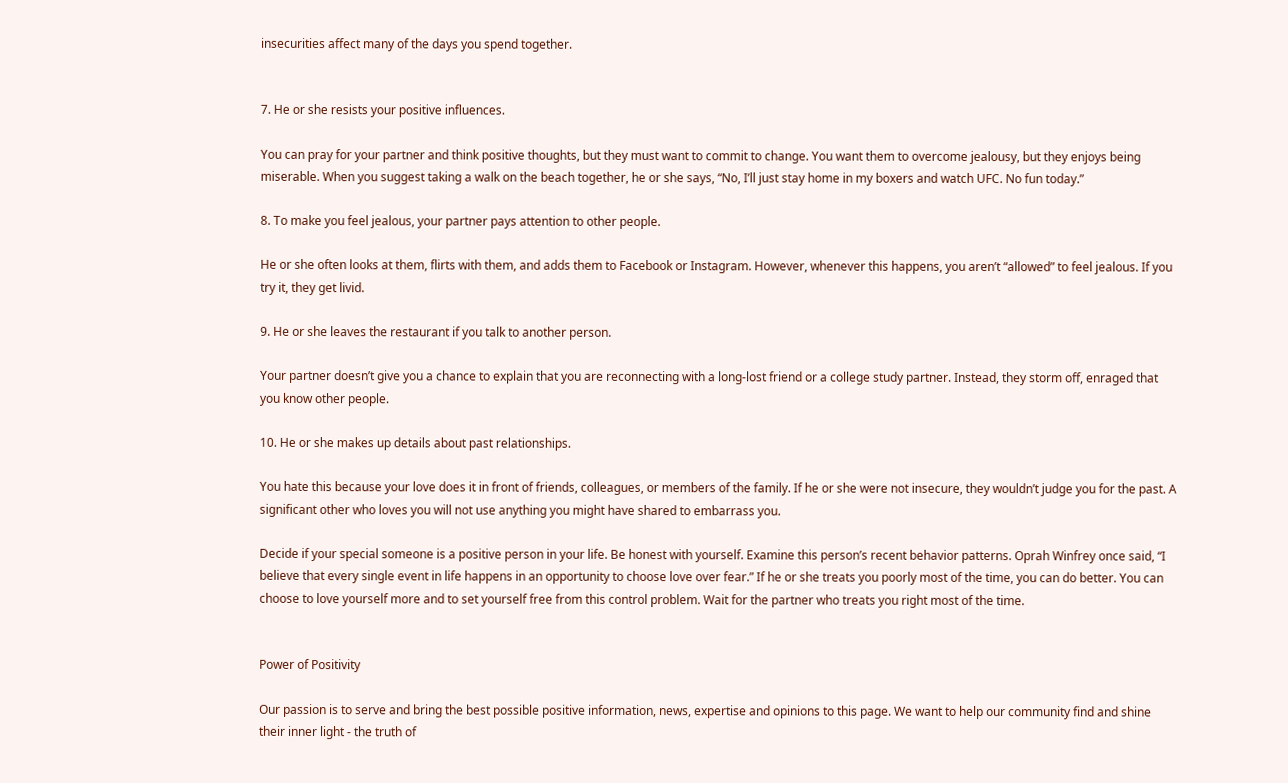insecurities affect many of the days you spend together.


7. He or she resists your positive influences.

You can pray for your partner and think positive thoughts, but they must want to commit to change. You want them to overcome jealousy, but they enjoys being miserable. When you suggest taking a walk on the beach together, he or she says, “No, I’ll just stay home in my boxers and watch UFC. No fun today.”

8. To make you feel jealous, your partner pays attention to other people.

He or she often looks at them, flirts with them, and adds them to Facebook or Instagram. However, whenever this happens, you aren’t “allowed” to feel jealous. If you try it, they get livid.

9. He or she leaves the restaurant if you talk to another person.

Your partner doesn’t give you a chance to explain that you are reconnecting with a long-lost friend or a college study partner. Instead, they storm off, enraged that you know other people.

10. He or she makes up details about past relationships.

You hate this because your love does it in front of friends, colleagues, or members of the family. If he or she were not insecure, they wouldn’t judge you for the past. A significant other who loves you will not use anything you might have shared to embarrass you.

Decide if your special someone is a positive person in your life. Be honest with yourself. Examine this person’s recent behavior patterns. Oprah Winfrey once said, “I believe that every single event in life happens in an opportunity to choose love over fear.” If he or she treats you poorly most of the time, you can do better. You can choose to love yourself more and to set yourself free from this control problem. Wait for the partner who treats you right most of the time.


Power of Positivity

Our passion is to serve and bring the best possible positive information, news, expertise and opinions to this page. We want to help our community find and shine their inner light - the truth of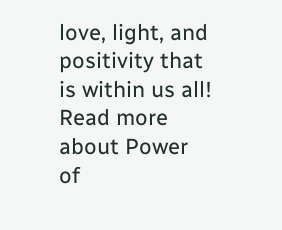love, light, and positivity that is within us all! Read more about Power of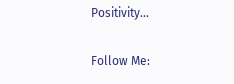Positivity...

Follow Me: